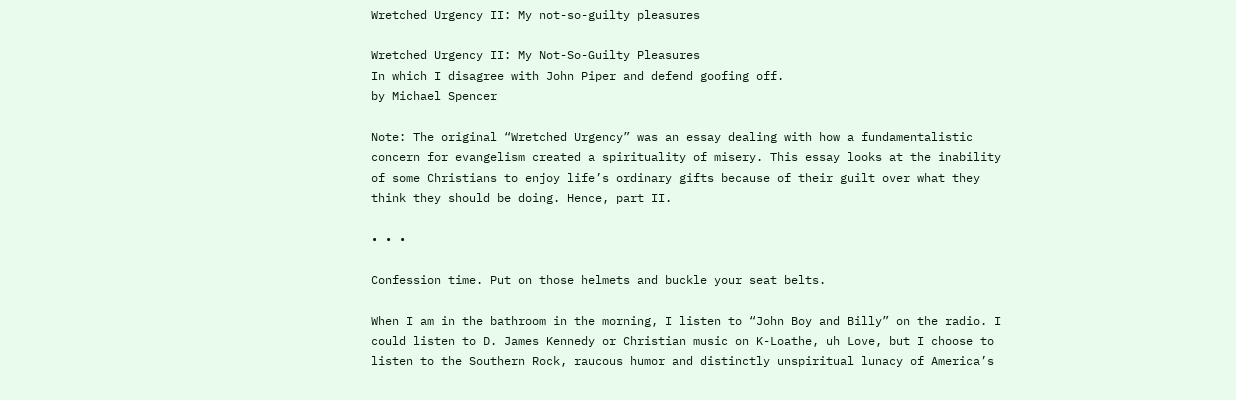Wretched Urgency II: My not-so-guilty pleasures

Wretched Urgency II: My Not-So-Guilty Pleasures
In which I disagree with John Piper and defend goofing off.
by Michael Spencer

Note: The original “Wretched Urgency” was an essay dealing with how a fundamentalistic concern for evangelism created a spirituality of misery. This essay looks at the inability of some Christians to enjoy life’s ordinary gifts because of their guilt over what they think they should be doing. Hence, part II.

• • •

Confession time. Put on those helmets and buckle your seat belts.

When I am in the bathroom in the morning, I listen to “John Boy and Billy” on the radio. I could listen to D. James Kennedy or Christian music on K-Loathe, uh Love, but I choose to listen to the Southern Rock, raucous humor and distinctly unspiritual lunacy of America’s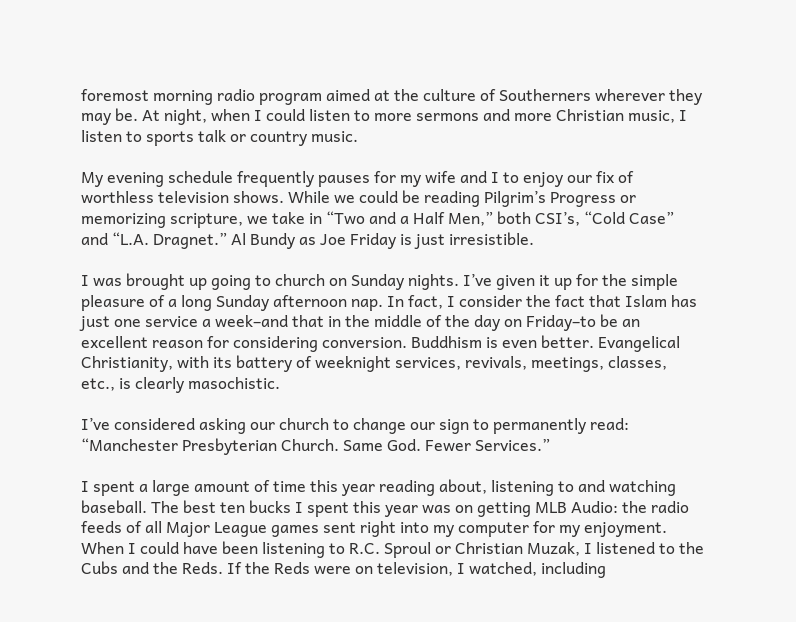foremost morning radio program aimed at the culture of Southerners wherever they may be. At night, when I could listen to more sermons and more Christian music, I listen to sports talk or country music.

My evening schedule frequently pauses for my wife and I to enjoy our fix of worthless television shows. While we could be reading Pilgrim’s Progress or memorizing scripture, we take in “Two and a Half Men,” both CSI’s, “Cold Case” and “L.A. Dragnet.” Al Bundy as Joe Friday is just irresistible.

I was brought up going to church on Sunday nights. I’ve given it up for the simple pleasure of a long Sunday afternoon nap. In fact, I consider the fact that Islam has just one service a week–and that in the middle of the day on Friday–to be an excellent reason for considering conversion. Buddhism is even better. Evangelical Christianity, with its battery of weeknight services, revivals, meetings, classes, etc., is clearly masochistic.

I’ve considered asking our church to change our sign to permanently read: “Manchester Presbyterian Church. Same God. Fewer Services.”

I spent a large amount of time this year reading about, listening to and watching baseball. The best ten bucks I spent this year was on getting MLB Audio: the radio feeds of all Major League games sent right into my computer for my enjoyment. When I could have been listening to R.C. Sproul or Christian Muzak, I listened to the Cubs and the Reds. If the Reds were on television, I watched, including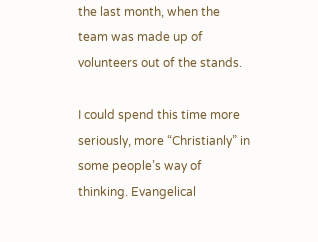the last month, when the team was made up of volunteers out of the stands.

I could spend this time more seriously, more “Christianly” in some people’s way of thinking. Evangelical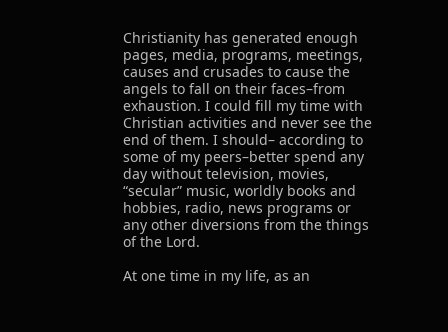Christianity has generated enough pages, media, programs, meetings, causes and crusades to cause the angels to fall on their faces–from exhaustion. I could fill my time with Christian activities and never see the end of them. I should– according to some of my peers–better spend any day without television, movies, “secular” music, worldly books and hobbies, radio, news programs or any other diversions from the things of the Lord.

At one time in my life, as an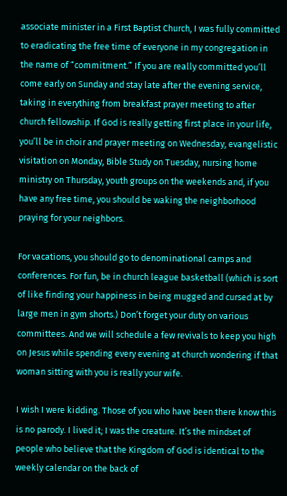associate minister in a First Baptist Church, I was fully committed to eradicating the free time of everyone in my congregation in the name of “commitment.” If you are really committed you’ll come early on Sunday and stay late after the evening service, taking in everything from breakfast prayer meeting to after church fellowship. If God is really getting first place in your life, you’ll be in choir and prayer meeting on Wednesday, evangelistic visitation on Monday, Bible Study on Tuesday, nursing home ministry on Thursday, youth groups on the weekends and, if you have any free time, you should be waking the neighborhood praying for your neighbors.

For vacations, you should go to denominational camps and conferences. For fun, be in church league basketball (which is sort of like finding your happiness in being mugged and cursed at by large men in gym shorts.) Don’t forget your duty on various committees. And we will schedule a few revivals to keep you high on Jesus while spending every evening at church wondering if that woman sitting with you is really your wife.

I wish I were kidding. Those of you who have been there know this is no parody. I lived it; I was the creature. It’s the mindset of people who believe that the Kingdom of God is identical to the weekly calendar on the back of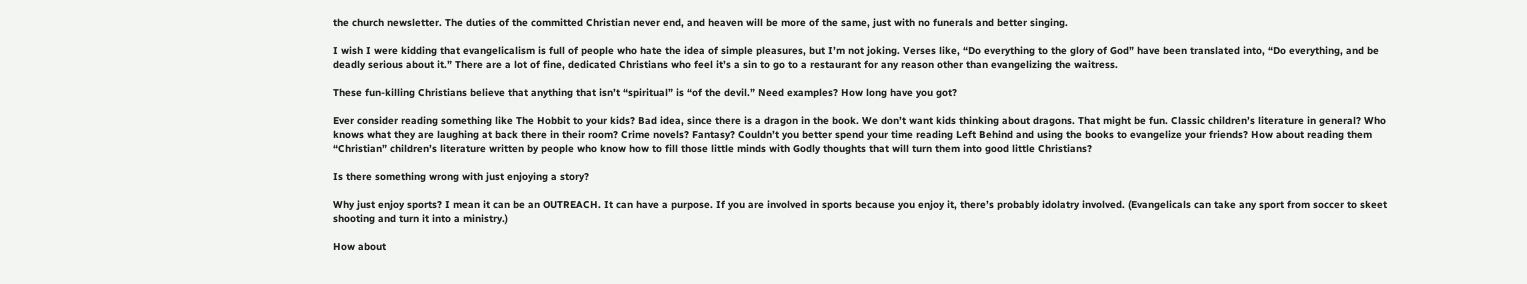the church newsletter. The duties of the committed Christian never end, and heaven will be more of the same, just with no funerals and better singing.

I wish I were kidding that evangelicalism is full of people who hate the idea of simple pleasures, but I’m not joking. Verses like, “Do everything to the glory of God” have been translated into, “Do everything, and be deadly serious about it.” There are a lot of fine, dedicated Christians who feel it’s a sin to go to a restaurant for any reason other than evangelizing the waitress.

These fun-killing Christians believe that anything that isn’t “spiritual” is “of the devil.” Need examples? How long have you got?

Ever consider reading something like The Hobbit to your kids? Bad idea, since there is a dragon in the book. We don’t want kids thinking about dragons. That might be fun. Classic children’s literature in general? Who knows what they are laughing at back there in their room? Crime novels? Fantasy? Couldn’t you better spend your time reading Left Behind and using the books to evangelize your friends? How about reading them “Christian” children’s literature written by people who know how to fill those little minds with Godly thoughts that will turn them into good little Christians?

Is there something wrong with just enjoying a story?

Why just enjoy sports? I mean it can be an OUTREACH. It can have a purpose. If you are involved in sports because you enjoy it, there’s probably idolatry involved. (Evangelicals can take any sport from soccer to skeet shooting and turn it into a ministry.)

How about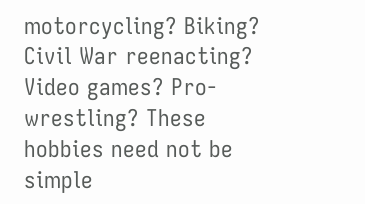motorcycling? Biking? Civil War reenacting? Video games? Pro-wrestling? These hobbies need not be simple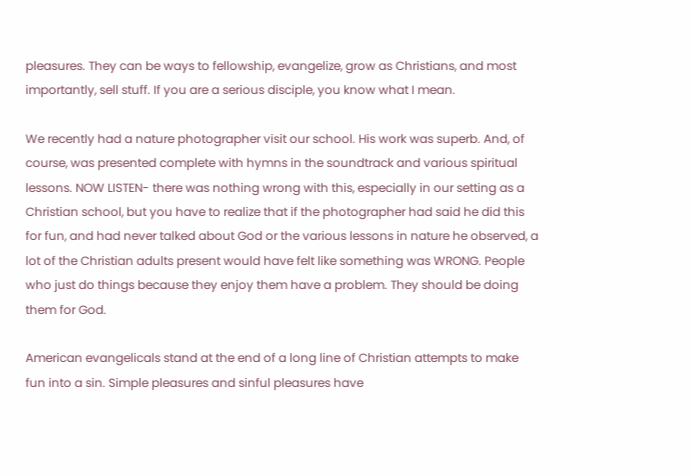pleasures. They can be ways to fellowship, evangelize, grow as Christians, and most importantly, sell stuff. If you are a serious disciple, you know what I mean.

We recently had a nature photographer visit our school. His work was superb. And, of course, was presented complete with hymns in the soundtrack and various spiritual lessons. NOW LISTEN- there was nothing wrong with this, especially in our setting as a Christian school, but you have to realize that if the photographer had said he did this for fun, and had never talked about God or the various lessons in nature he observed, a lot of the Christian adults present would have felt like something was WRONG. People who just do things because they enjoy them have a problem. They should be doing them for God.

American evangelicals stand at the end of a long line of Christian attempts to make fun into a sin. Simple pleasures and sinful pleasures have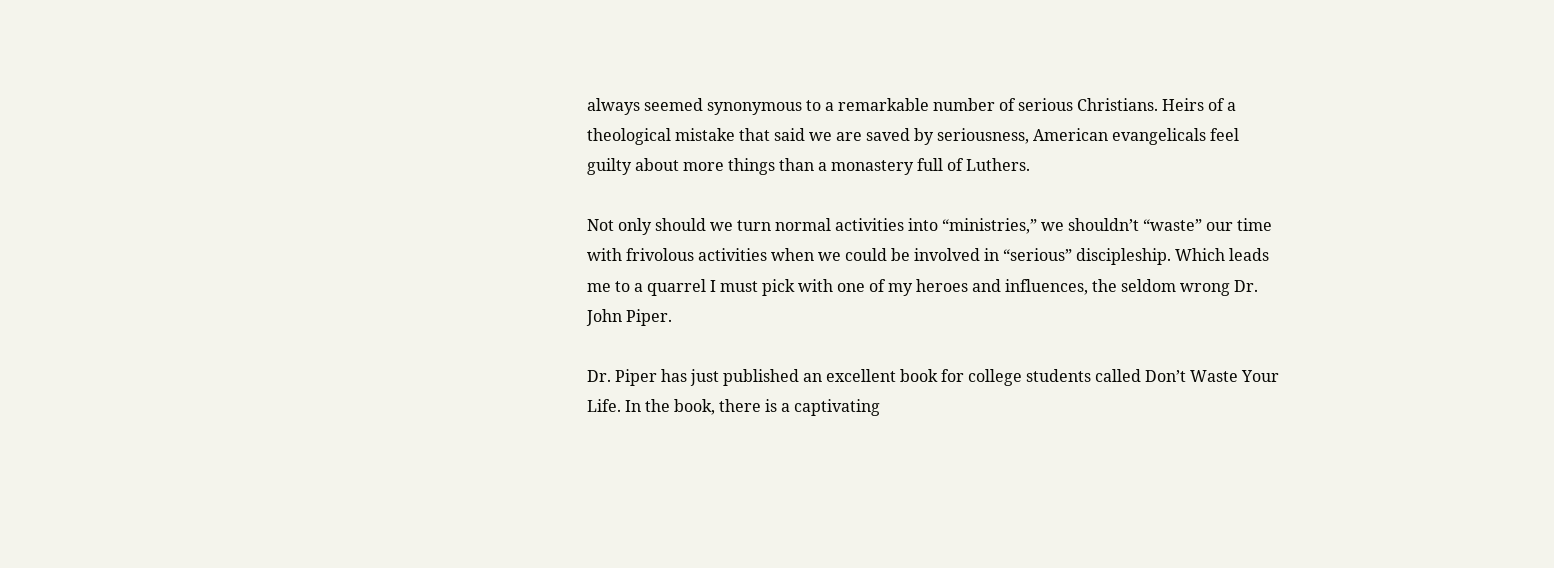always seemed synonymous to a remarkable number of serious Christians. Heirs of a theological mistake that said we are saved by seriousness, American evangelicals feel guilty about more things than a monastery full of Luthers.

Not only should we turn normal activities into “ministries,” we shouldn’t “waste” our time with frivolous activities when we could be involved in “serious” discipleship. Which leads me to a quarrel I must pick with one of my heroes and influences, the seldom wrong Dr. John Piper.

Dr. Piper has just published an excellent book for college students called Don’t Waste Your Life. In the book, there is a captivating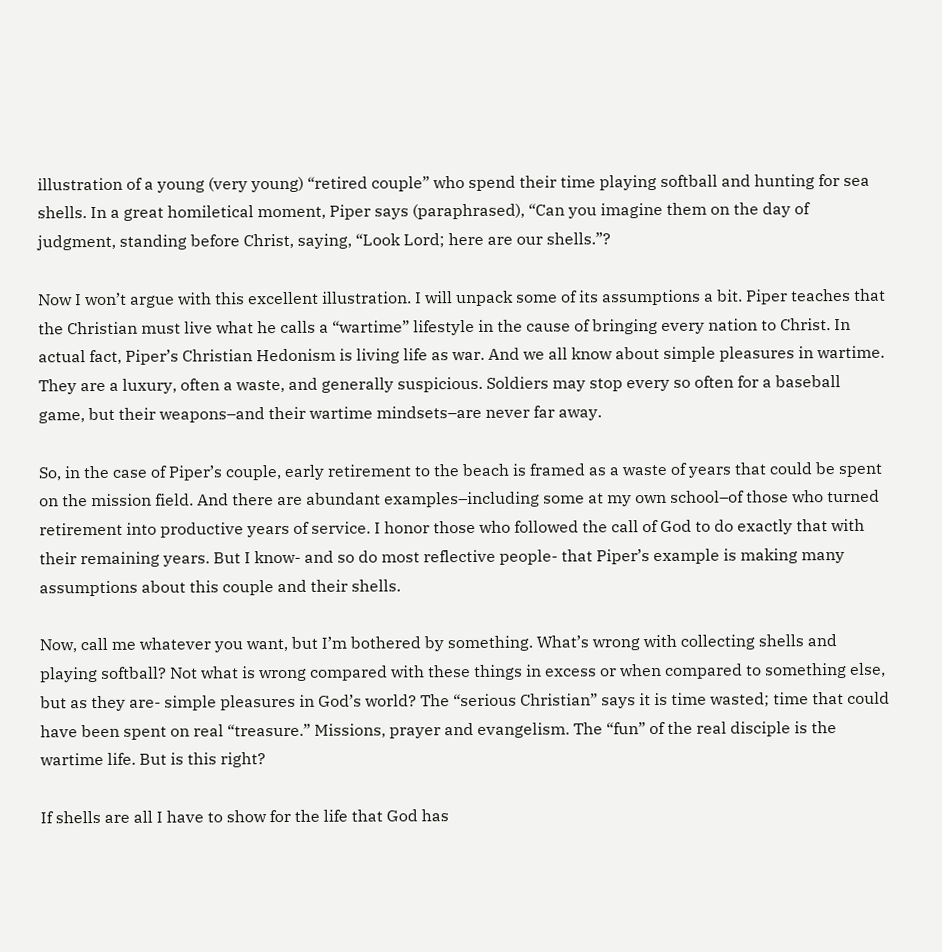illustration of a young (very young) “retired couple” who spend their time playing softball and hunting for sea shells. In a great homiletical moment, Piper says (paraphrased), “Can you imagine them on the day of judgment, standing before Christ, saying, “Look Lord; here are our shells.”?

Now I won’t argue with this excellent illustration. I will unpack some of its assumptions a bit. Piper teaches that the Christian must live what he calls a “wartime” lifestyle in the cause of bringing every nation to Christ. In actual fact, Piper’s Christian Hedonism is living life as war. And we all know about simple pleasures in wartime. They are a luxury, often a waste, and generally suspicious. Soldiers may stop every so often for a baseball game, but their weapons–and their wartime mindsets–are never far away.

So, in the case of Piper’s couple, early retirement to the beach is framed as a waste of years that could be spent on the mission field. And there are abundant examples–including some at my own school–of those who turned retirement into productive years of service. I honor those who followed the call of God to do exactly that with their remaining years. But I know- and so do most reflective people- that Piper’s example is making many assumptions about this couple and their shells.

Now, call me whatever you want, but I’m bothered by something. What’s wrong with collecting shells and playing softball? Not what is wrong compared with these things in excess or when compared to something else, but as they are- simple pleasures in God’s world? The “serious Christian” says it is time wasted; time that could have been spent on real “treasure.” Missions, prayer and evangelism. The “fun” of the real disciple is the wartime life. But is this right?

If shells are all I have to show for the life that God has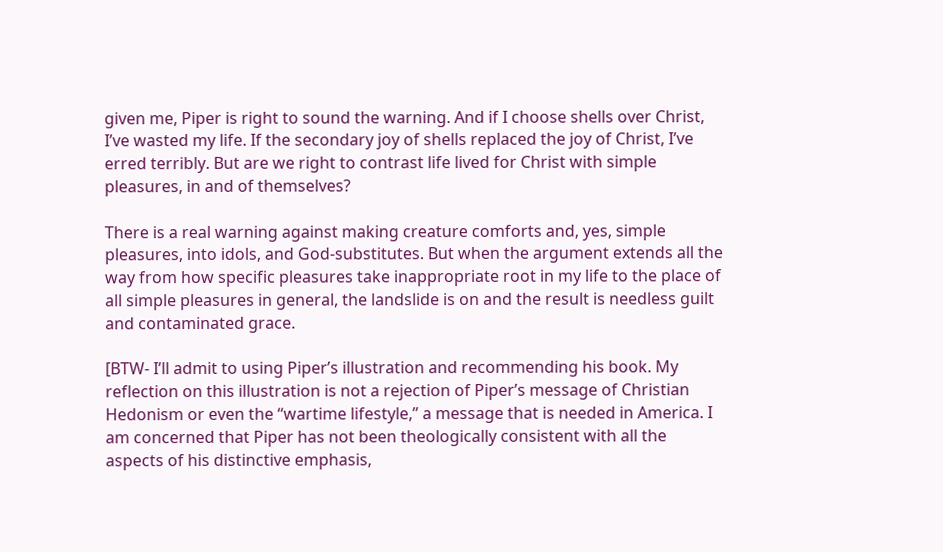given me, Piper is right to sound the warning. And if I choose shells over Christ, I’ve wasted my life. If the secondary joy of shells replaced the joy of Christ, I’ve erred terribly. But are we right to contrast life lived for Christ with simple pleasures, in and of themselves?

There is a real warning against making creature comforts and, yes, simple pleasures, into idols, and God-substitutes. But when the argument extends all the way from how specific pleasures take inappropriate root in my life to the place of all simple pleasures in general, the landslide is on and the result is needless guilt and contaminated grace.

[BTW- I’ll admit to using Piper’s illustration and recommending his book. My reflection on this illustration is not a rejection of Piper’s message of Christian Hedonism or even the “wartime lifestyle,” a message that is needed in America. I am concerned that Piper has not been theologically consistent with all the aspects of his distinctive emphasis,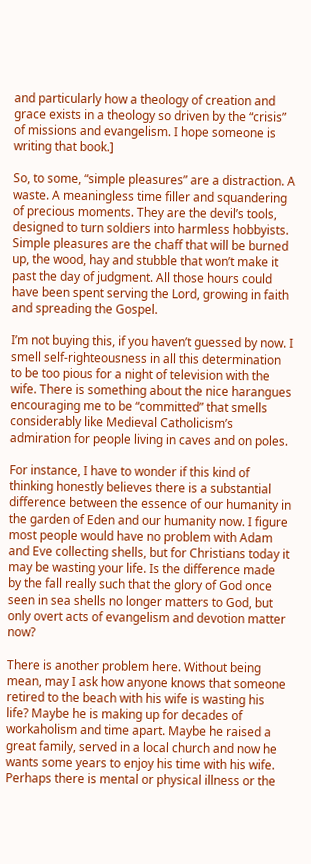and particularly how a theology of creation and grace exists in a theology so driven by the “crisis” of missions and evangelism. I hope someone is writing that book.]

So, to some, “simple pleasures” are a distraction. A waste. A meaningless time filler and squandering of precious moments. They are the devil’s tools, designed to turn soldiers into harmless hobbyists. Simple pleasures are the chaff that will be burned up, the wood, hay and stubble that won’t make it past the day of judgment. All those hours could have been spent serving the Lord, growing in faith and spreading the Gospel.

I’m not buying this, if you haven’t guessed by now. I smell self-righteousness in all this determination to be too pious for a night of television with the wife. There is something about the nice harangues encouraging me to be “committed” that smells considerably like Medieval Catholicism’s admiration for people living in caves and on poles.

For instance, I have to wonder if this kind of thinking honestly believes there is a substantial difference between the essence of our humanity in the garden of Eden and our humanity now. I figure most people would have no problem with Adam and Eve collecting shells, but for Christians today it may be wasting your life. Is the difference made by the fall really such that the glory of God once seen in sea shells no longer matters to God, but only overt acts of evangelism and devotion matter now?

There is another problem here. Without being mean, may I ask how anyone knows that someone retired to the beach with his wife is wasting his life? Maybe he is making up for decades of workaholism and time apart. Maybe he raised a great family, served in a local church and now he wants some years to enjoy his time with his wife. Perhaps there is mental or physical illness or the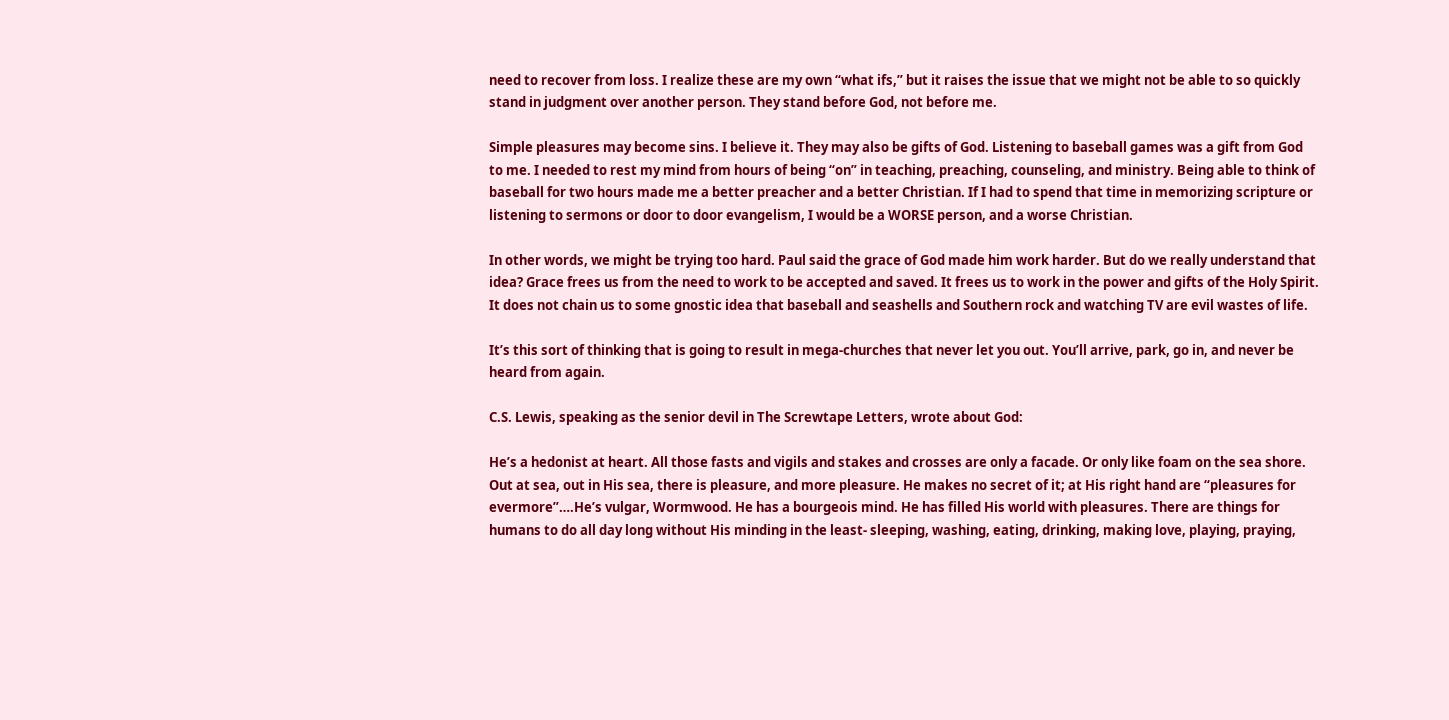need to recover from loss. I realize these are my own “what ifs,” but it raises the issue that we might not be able to so quickly stand in judgment over another person. They stand before God, not before me.

Simple pleasures may become sins. I believe it. They may also be gifts of God. Listening to baseball games was a gift from God to me. I needed to rest my mind from hours of being “on” in teaching, preaching, counseling, and ministry. Being able to think of baseball for two hours made me a better preacher and a better Christian. If I had to spend that time in memorizing scripture or listening to sermons or door to door evangelism, I would be a WORSE person, and a worse Christian.

In other words, we might be trying too hard. Paul said the grace of God made him work harder. But do we really understand that idea? Grace frees us from the need to work to be accepted and saved. It frees us to work in the power and gifts of the Holy Spirit. It does not chain us to some gnostic idea that baseball and seashells and Southern rock and watching TV are evil wastes of life.

It’s this sort of thinking that is going to result in mega-churches that never let you out. You’ll arrive, park, go in, and never be heard from again.

C.S. Lewis, speaking as the senior devil in The Screwtape Letters, wrote about God:

He’s a hedonist at heart. All those fasts and vigils and stakes and crosses are only a facade. Or only like foam on the sea shore. Out at sea, out in His sea, there is pleasure, and more pleasure. He makes no secret of it; at His right hand are “pleasures for evermore”….He’s vulgar, Wormwood. He has a bourgeois mind. He has filled His world with pleasures. There are things for humans to do all day long without His minding in the least- sleeping, washing, eating, drinking, making love, playing, praying,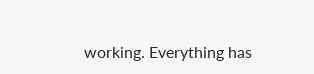working. Everything has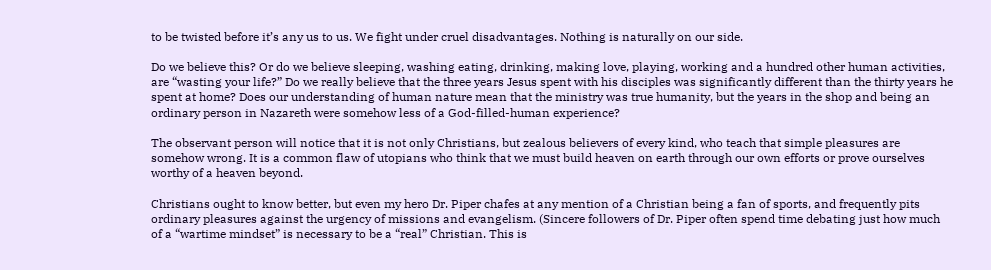to be twisted before it’s any us to us. We fight under cruel disadvantages. Nothing is naturally on our side.

Do we believe this? Or do we believe sleeping, washing eating, drinking, making love, playing, working and a hundred other human activities, are “wasting your life?” Do we really believe that the three years Jesus spent with his disciples was significantly different than the thirty years he spent at home? Does our understanding of human nature mean that the ministry was true humanity, but the years in the shop and being an ordinary person in Nazareth were somehow less of a God-filled-human experience?

The observant person will notice that it is not only Christians, but zealous believers of every kind, who teach that simple pleasures are somehow wrong. It is a common flaw of utopians who think that we must build heaven on earth through our own efforts or prove ourselves worthy of a heaven beyond.

Christians ought to know better, but even my hero Dr. Piper chafes at any mention of a Christian being a fan of sports, and frequently pits ordinary pleasures against the urgency of missions and evangelism. (Sincere followers of Dr. Piper often spend time debating just how much of a “wartime mindset” is necessary to be a “real” Christian. This is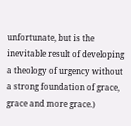unfortunate, but is the inevitable result of developing a theology of urgency without a strong foundation of grace, grace and more grace.)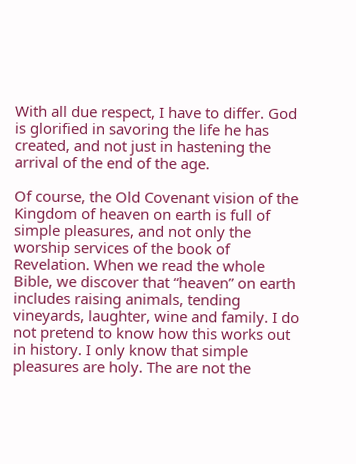With all due respect, I have to differ. God is glorified in savoring the life he has created, and not just in hastening the arrival of the end of the age.

Of course, the Old Covenant vision of the Kingdom of heaven on earth is full of simple pleasures, and not only the worship services of the book of Revelation. When we read the whole Bible, we discover that “heaven” on earth includes raising animals, tending vineyards, laughter, wine and family. I do not pretend to know how this works out in history. I only know that simple pleasures are holy. The are not the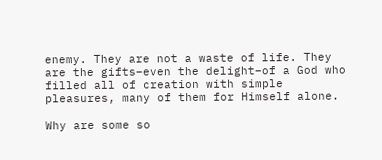enemy. They are not a waste of life. They are the gifts–even the delight–of a God who filled all of creation with simple pleasures, many of them for Himself alone.

Why are some so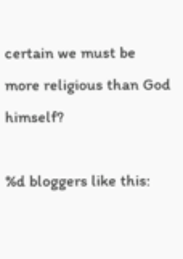certain we must be more religious than God himself?

%d bloggers like this: